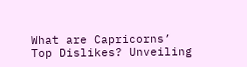What are Capricorns’ Top Dislikes? Unveiling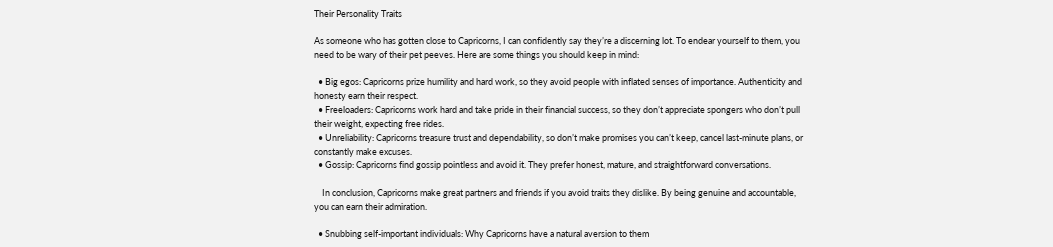Their Personality Traits

As someone who has gotten close to Capricorns, I can confidently say they’re a discerning lot. To endear yourself to them, you need to be wary of their pet peeves. Here are some things you should keep in mind:

  • Big egos: Capricorns prize humility and hard work, so they avoid people with inflated senses of importance. Authenticity and honesty earn their respect.
  • Freeloaders: Capricorns work hard and take pride in their financial success, so they don’t appreciate spongers who don’t pull their weight, expecting free rides.
  • Unreliability: Capricorns treasure trust and dependability, so don’t make promises you can’t keep, cancel last-minute plans, or constantly make excuses.
  • Gossip: Capricorns find gossip pointless and avoid it. They prefer honest, mature, and straightforward conversations.

    In conclusion, Capricorns make great partners and friends if you avoid traits they dislike. By being genuine and accountable, you can earn their admiration.

  • Snubbing self-important individuals: Why Capricorns have a natural aversion to them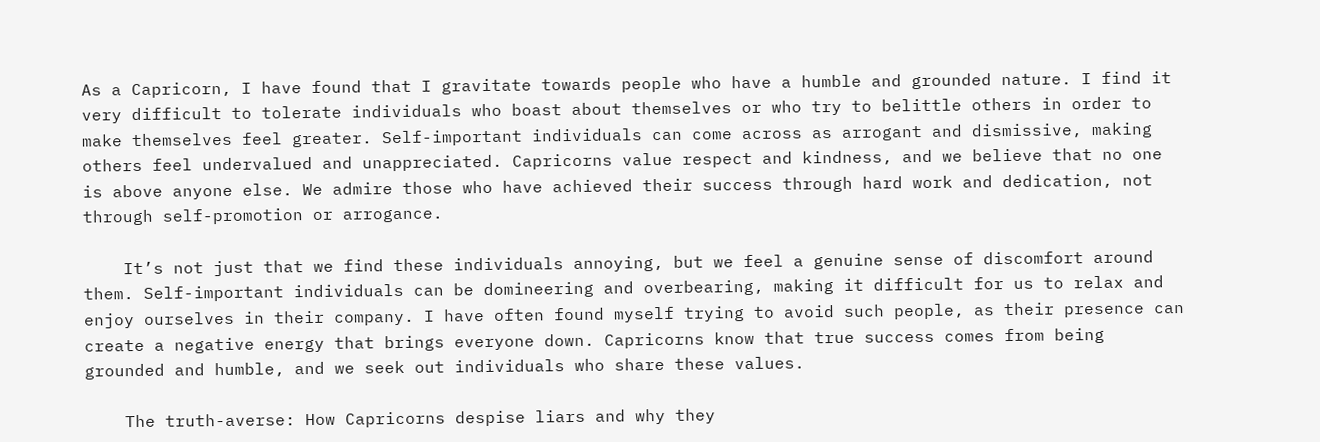As a Capricorn, I have found that I gravitate towards people who have a humble and grounded nature. I find it very difficult to tolerate individuals who boast about themselves or who try to belittle others in order to make themselves feel greater. Self-important individuals can come across as arrogant and dismissive, making others feel undervalued and unappreciated. Capricorns value respect and kindness, and we believe that no one is above anyone else. We admire those who have achieved their success through hard work and dedication, not through self-promotion or arrogance.

    It’s not just that we find these individuals annoying, but we feel a genuine sense of discomfort around them. Self-important individuals can be domineering and overbearing, making it difficult for us to relax and enjoy ourselves in their company. I have often found myself trying to avoid such people, as their presence can create a negative energy that brings everyone down. Capricorns know that true success comes from being grounded and humble, and we seek out individuals who share these values.

    The truth-averse: How Capricorns despise liars and why they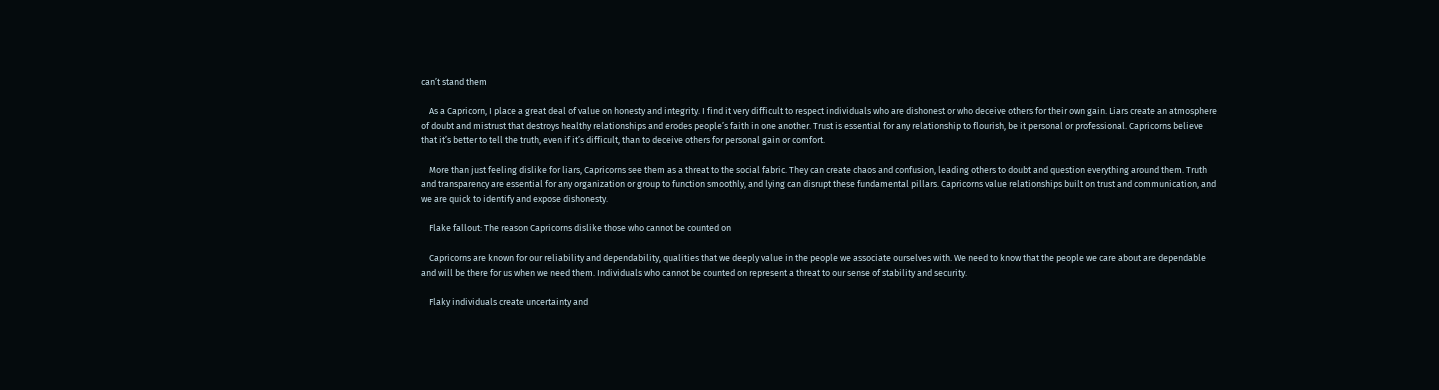can’t stand them

    As a Capricorn, I place a great deal of value on honesty and integrity. I find it very difficult to respect individuals who are dishonest or who deceive others for their own gain. Liars create an atmosphere of doubt and mistrust that destroys healthy relationships and erodes people’s faith in one another. Trust is essential for any relationship to flourish, be it personal or professional. Capricorns believe that it’s better to tell the truth, even if it’s difficult, than to deceive others for personal gain or comfort.

    More than just feeling dislike for liars, Capricorns see them as a threat to the social fabric. They can create chaos and confusion, leading others to doubt and question everything around them. Truth and transparency are essential for any organization or group to function smoothly, and lying can disrupt these fundamental pillars. Capricorns value relationships built on trust and communication, and we are quick to identify and expose dishonesty.

    Flake fallout: The reason Capricorns dislike those who cannot be counted on

    Capricorns are known for our reliability and dependability, qualities that we deeply value in the people we associate ourselves with. We need to know that the people we care about are dependable and will be there for us when we need them. Individuals who cannot be counted on represent a threat to our sense of stability and security.

    Flaky individuals create uncertainty and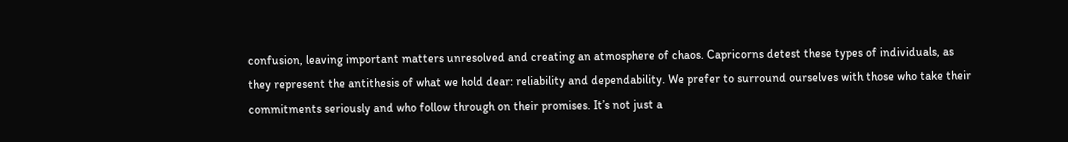confusion, leaving important matters unresolved and creating an atmosphere of chaos. Capricorns detest these types of individuals, as they represent the antithesis of what we hold dear: reliability and dependability. We prefer to surround ourselves with those who take their commitments seriously and who follow through on their promises. It’s not just a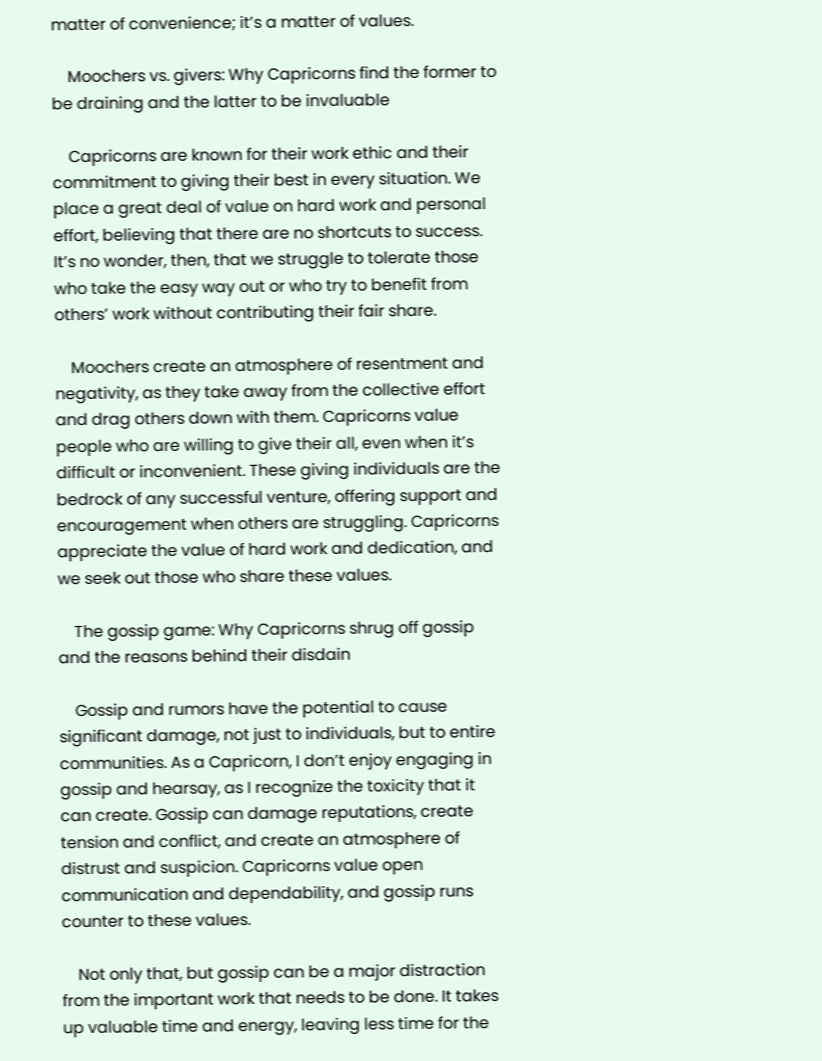matter of convenience; it’s a matter of values.

    Moochers vs. givers: Why Capricorns find the former to be draining and the latter to be invaluable

    Capricorns are known for their work ethic and their commitment to giving their best in every situation. We place a great deal of value on hard work and personal effort, believing that there are no shortcuts to success. It’s no wonder, then, that we struggle to tolerate those who take the easy way out or who try to benefit from others’ work without contributing their fair share.

    Moochers create an atmosphere of resentment and negativity, as they take away from the collective effort and drag others down with them. Capricorns value people who are willing to give their all, even when it’s difficult or inconvenient. These giving individuals are the bedrock of any successful venture, offering support and encouragement when others are struggling. Capricorns appreciate the value of hard work and dedication, and we seek out those who share these values.

    The gossip game: Why Capricorns shrug off gossip and the reasons behind their disdain

    Gossip and rumors have the potential to cause significant damage, not just to individuals, but to entire communities. As a Capricorn, I don’t enjoy engaging in gossip and hearsay, as I recognize the toxicity that it can create. Gossip can damage reputations, create tension and conflict, and create an atmosphere of distrust and suspicion. Capricorns value open communication and dependability, and gossip runs counter to these values.

    Not only that, but gossip can be a major distraction from the important work that needs to be done. It takes up valuable time and energy, leaving less time for the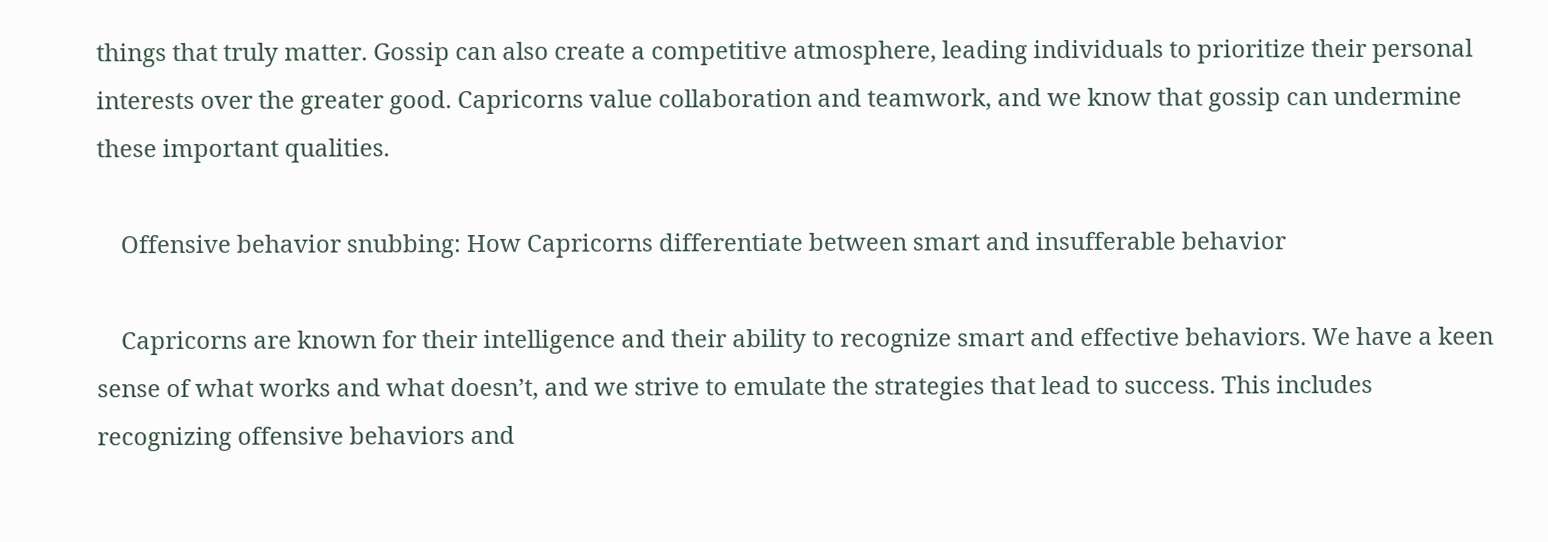things that truly matter. Gossip can also create a competitive atmosphere, leading individuals to prioritize their personal interests over the greater good. Capricorns value collaboration and teamwork, and we know that gossip can undermine these important qualities.

    Offensive behavior snubbing: How Capricorns differentiate between smart and insufferable behavior

    Capricorns are known for their intelligence and their ability to recognize smart and effective behaviors. We have a keen sense of what works and what doesn’t, and we strive to emulate the strategies that lead to success. This includes recognizing offensive behaviors and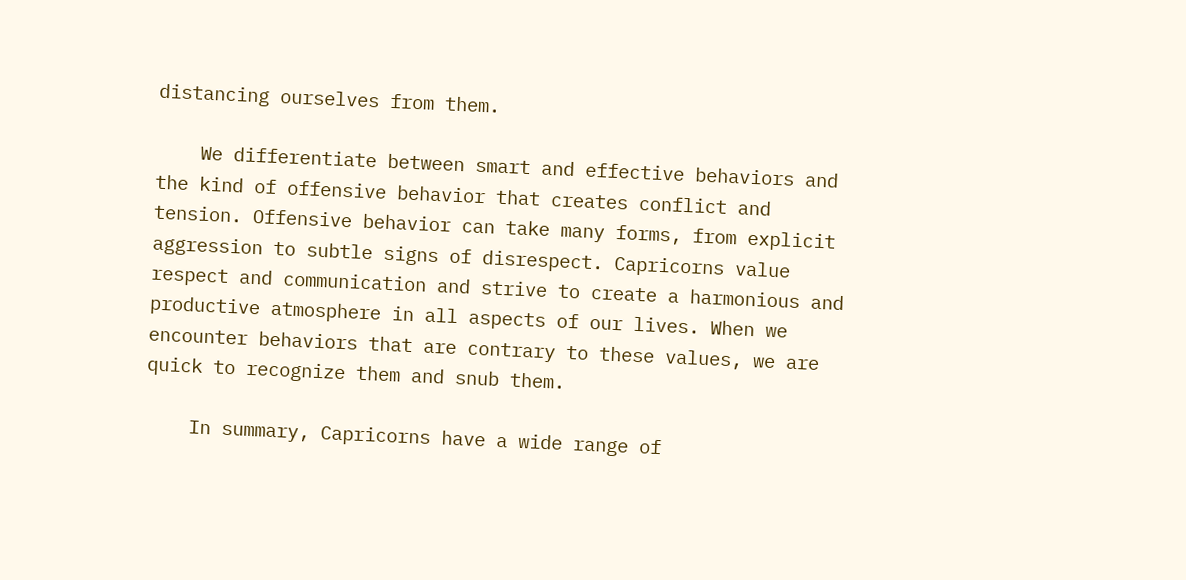distancing ourselves from them.

    We differentiate between smart and effective behaviors and the kind of offensive behavior that creates conflict and tension. Offensive behavior can take many forms, from explicit aggression to subtle signs of disrespect. Capricorns value respect and communication and strive to create a harmonious and productive atmosphere in all aspects of our lives. When we encounter behaviors that are contrary to these values, we are quick to recognize them and snub them.

    In summary, Capricorns have a wide range of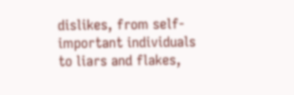dislikes, from self-important individuals to liars and flakes,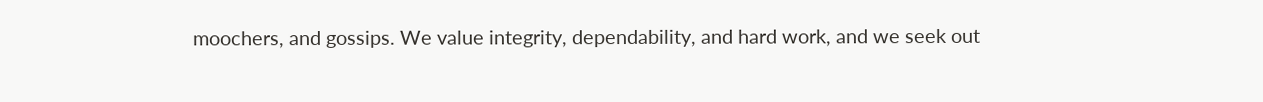moochers, and gossips. We value integrity, dependability, and hard work, and we seek out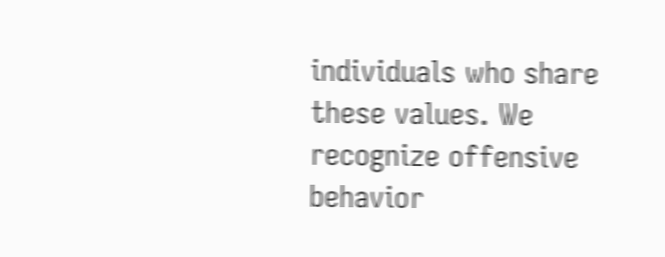individuals who share these values. We recognize offensive behavior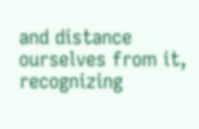and distance ourselves from it, recognizing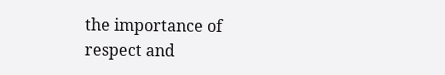the importance of respect and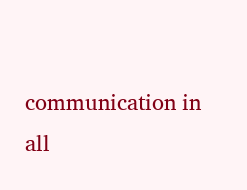communication in all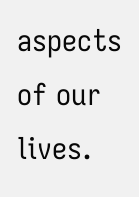aspects of our lives.